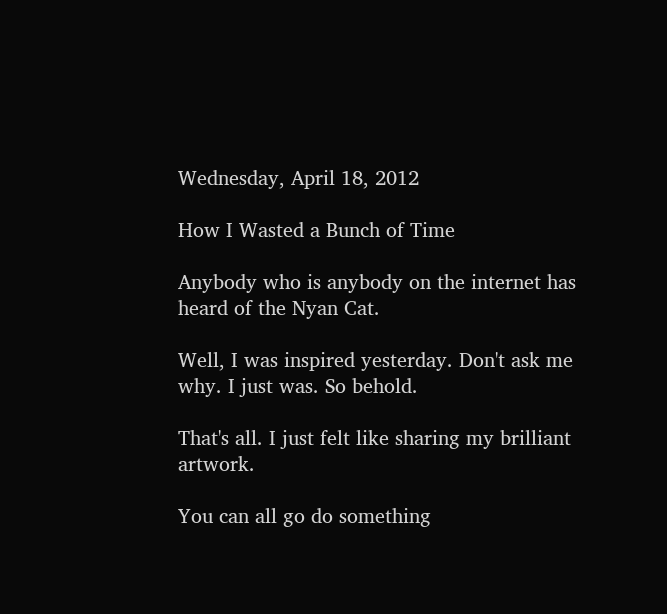Wednesday, April 18, 2012

How I Wasted a Bunch of Time

Anybody who is anybody on the internet has heard of the Nyan Cat.

Well, I was inspired yesterday. Don't ask me why. I just was. So behold.

That's all. I just felt like sharing my brilliant artwork.

You can all go do something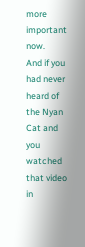more important now.
And if you had never heard of the Nyan Cat and you watched that video in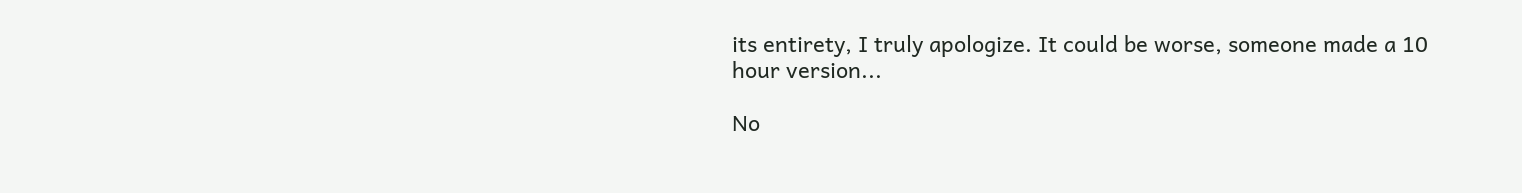its entirety, I truly apologize. It could be worse, someone made a 10 hour version...

No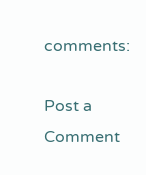comments:

Post a Comment